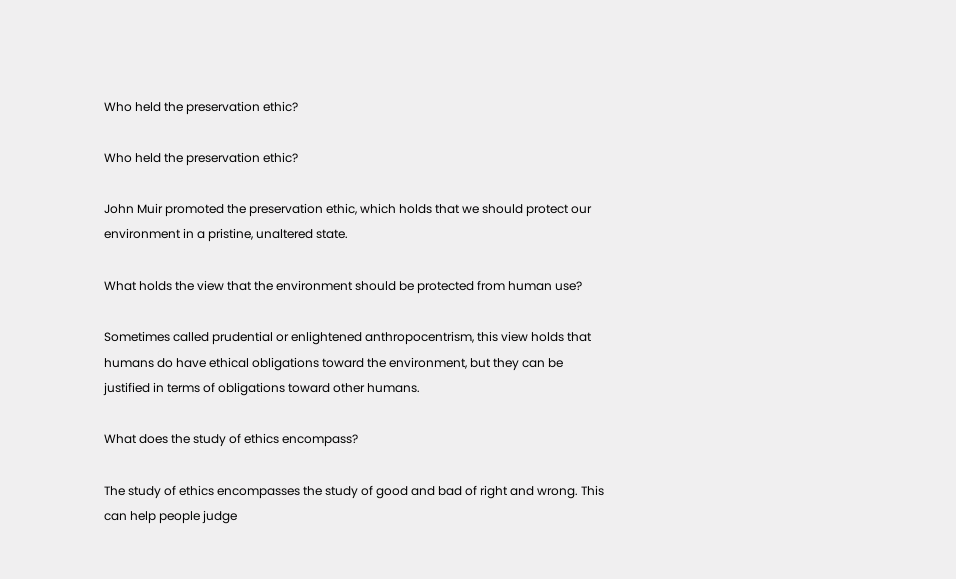Who held the preservation ethic?

Who held the preservation ethic?

John Muir promoted the preservation ethic, which holds that we should protect our environment in a pristine, unaltered state.

What holds the view that the environment should be protected from human use?

Sometimes called prudential or enlightened anthropocentrism, this view holds that humans do have ethical obligations toward the environment, but they can be justified in terms of obligations toward other humans.

What does the study of ethics encompass?

The study of ethics encompasses the study of good and bad of right and wrong. This can help people judge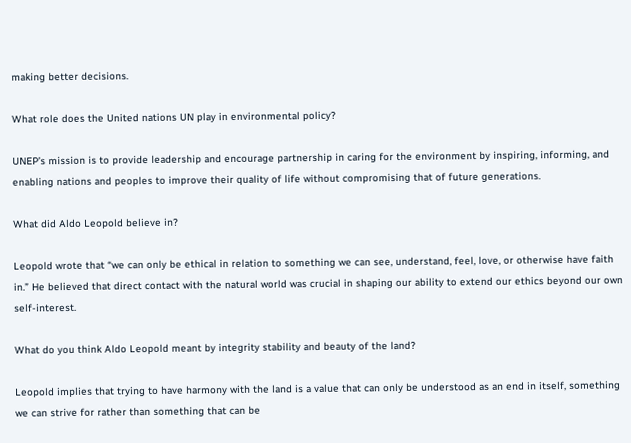making better decisions.

What role does the United nations UN play in environmental policy?

UNEP’s mission is to provide leadership and encourage partnership in caring for the environment by inspiring, informing, and enabling nations and peoples to improve their quality of life without compromising that of future generations.

What did Aldo Leopold believe in?

Leopold wrote that “we can only be ethical in relation to something we can see, understand, feel, love, or otherwise have faith in.” He believed that direct contact with the natural world was crucial in shaping our ability to extend our ethics beyond our own self-interest.

What do you think Aldo Leopold meant by integrity stability and beauty of the land?

Leopold implies that trying to have harmony with the land is a value that can only be understood as an end in itself, something we can strive for rather than something that can be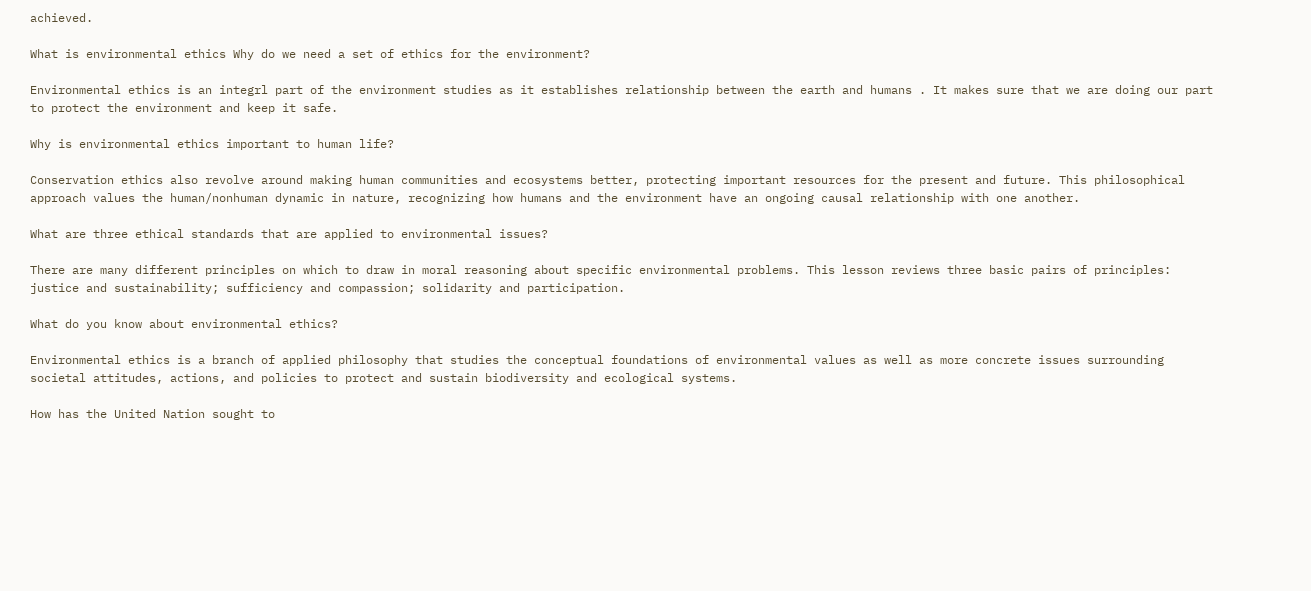achieved.

What is environmental ethics Why do we need a set of ethics for the environment?

Environmental ethics is an integrl part of the environment studies as it establishes relationship between the earth and humans . It makes sure that we are doing our part to protect the environment and keep it safe.

Why is environmental ethics important to human life?

Conservation ethics also revolve around making human communities and ecosystems better, protecting important resources for the present and future. This philosophical approach values the human/nonhuman dynamic in nature, recognizing how humans and the environment have an ongoing causal relationship with one another.

What are three ethical standards that are applied to environmental issues?

There are many different principles on which to draw in moral reasoning about specific environmental problems. This lesson reviews three basic pairs of principles: justice and sustainability; sufficiency and compassion; solidarity and participation.

What do you know about environmental ethics?

Environmental ethics is a branch of applied philosophy that studies the conceptual foundations of environmental values as well as more concrete issues surrounding societal attitudes, actions, and policies to protect and sustain biodiversity and ecological systems.

How has the United Nation sought to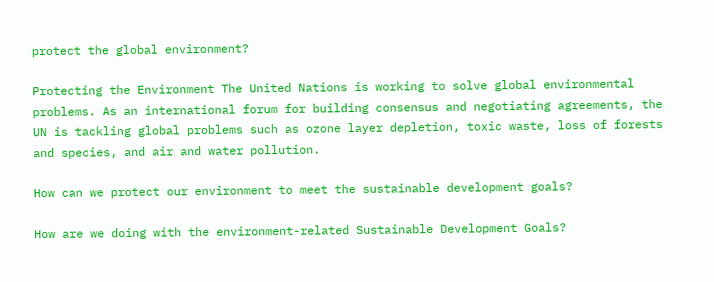protect the global environment?

Protecting the Environment The United Nations is working to solve global environmental problems. As an international forum for building consensus and negotiating agreements, the UN is tackling global problems such as ozone layer depletion, toxic waste, loss of forests and species, and air and water pollution.

How can we protect our environment to meet the sustainable development goals?

How are we doing with the environment-related Sustainable Development Goals?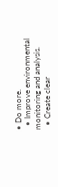• Do more.
  • Improve environmental monitoring and analysis.
  • Create clear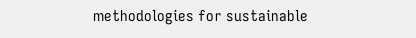methodologies for sustainable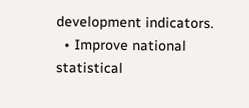development indicators.
  • Improve national statistical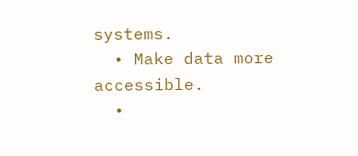systems.
  • Make data more accessible.
  •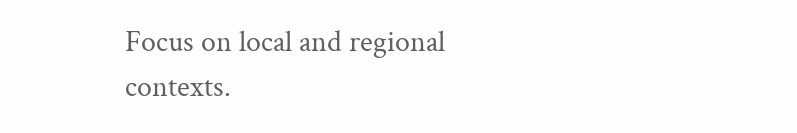Focus on local and regional contexts.